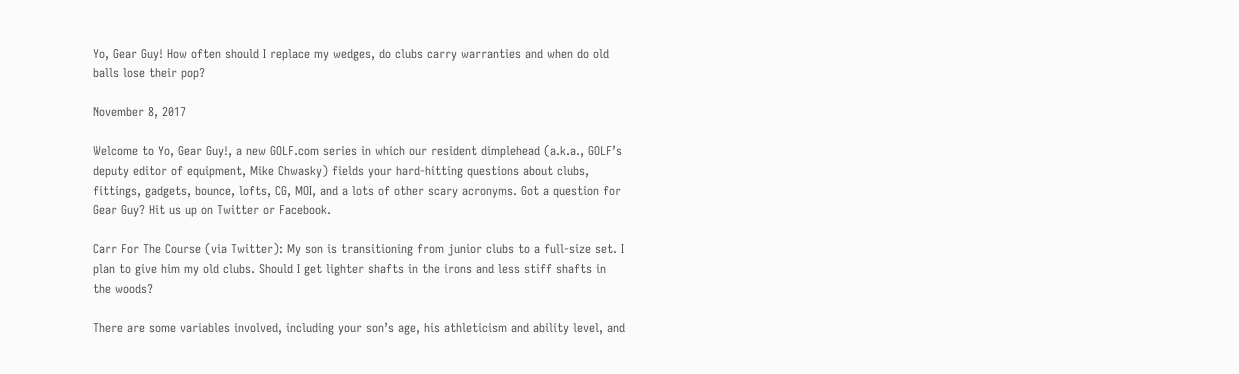Yo, Gear Guy! How often should I replace my wedges, do clubs carry warranties and when do old balls lose their pop?

November 8, 2017

Welcome to Yo, Gear Guy!, a new GOLF.com series in which our resident dimplehead (a.k.a., GOLF’s deputy editor of equipment, Mike Chwasky) fields your hard-hitting questions about clubs, fittings, gadgets, bounce, lofts, CG, MOI, and a lots of other scary acronyms. Got a question for Gear Guy? Hit us up on Twitter or Facebook.

Carr For The Course (via Twitter): My son is transitioning from junior clubs to a full-size set. I plan to give him my old clubs. Should I get lighter shafts in the irons and less stiff shafts in the woods?

There are some variables involved, including your son’s age, his athleticism and ability level, and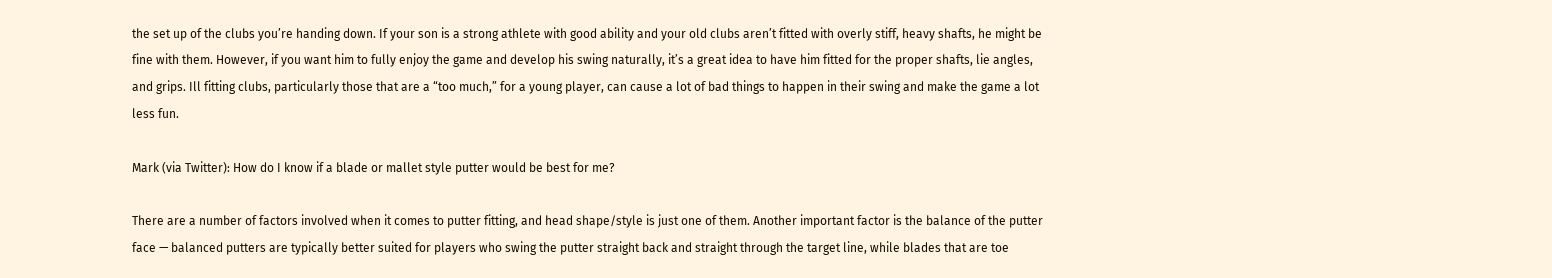the set up of the clubs you’re handing down. If your son is a strong athlete with good ability and your old clubs aren’t fitted with overly stiff, heavy shafts, he might be fine with them. However, if you want him to fully enjoy the game and develop his swing naturally, it’s a great idea to have him fitted for the proper shafts, lie angles, and grips. Ill fitting clubs, particularly those that are a “too much,” for a young player, can cause a lot of bad things to happen in their swing and make the game a lot less fun.

Mark (via Twitter): How do I know if a blade or mallet style putter would be best for me?

There are a number of factors involved when it comes to putter fitting, and head shape/style is just one of them. Another important factor is the balance of the putter face — balanced putters are typically better suited for players who swing the putter straight back and straight through the target line, while blades that are toe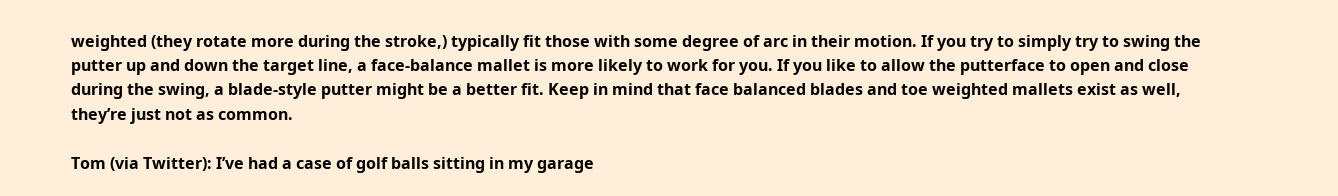weighted (they rotate more during the stroke,) typically fit those with some degree of arc in their motion. If you try to simply try to swing the putter up and down the target line, a face-balance mallet is more likely to work for you. If you like to allow the putterface to open and close during the swing, a blade-style putter might be a better fit. Keep in mind that face balanced blades and toe weighted mallets exist as well, they’re just not as common.

Tom (via Twitter): I’ve had a case of golf balls sitting in my garage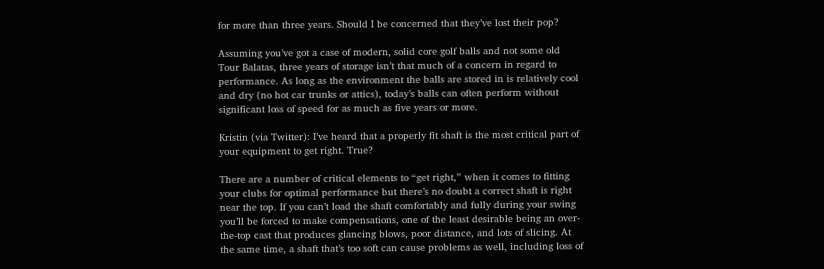for more than three years. Should I be concerned that they’ve lost their pop?

Assuming you’ve got a case of modern, solid core golf balls and not some old Tour Balatas, three years of storage isn’t that much of a concern in regard to performance. As long as the environment the balls are stored in is relatively cool and dry (no hot car trunks or attics), today’s balls can often perform without significant loss of speed for as much as five years or more.

Kristin (via Twitter): I’ve heard that a properly fit shaft is the most critical part of your equipment to get right. True?

There are a number of critical elements to “get right,” when it comes to fitting your clubs for optimal performance but there’s no doubt a correct shaft is right near the top. If you can’t load the shaft comfortably and fully during your swing you’ll be forced to make compensations, one of the least desirable being an over-the-top cast that produces glancing blows, poor distance, and lots of slicing. At the same time, a shaft that’s too soft can cause problems as well, including loss of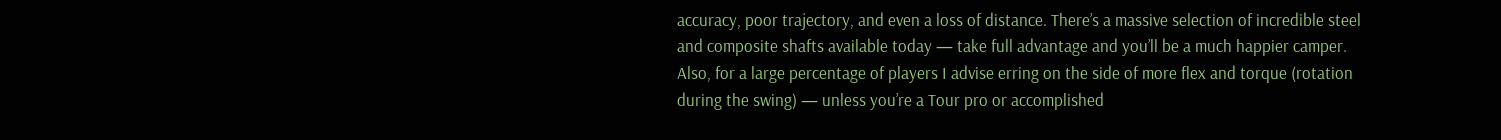accuracy, poor trajectory, and even a loss of distance. There’s a massive selection of incredible steel and composite shafts available today — take full advantage and you’ll be a much happier camper. Also, for a large percentage of players I advise erring on the side of more flex and torque (rotation during the swing) — unless you’re a Tour pro or accomplished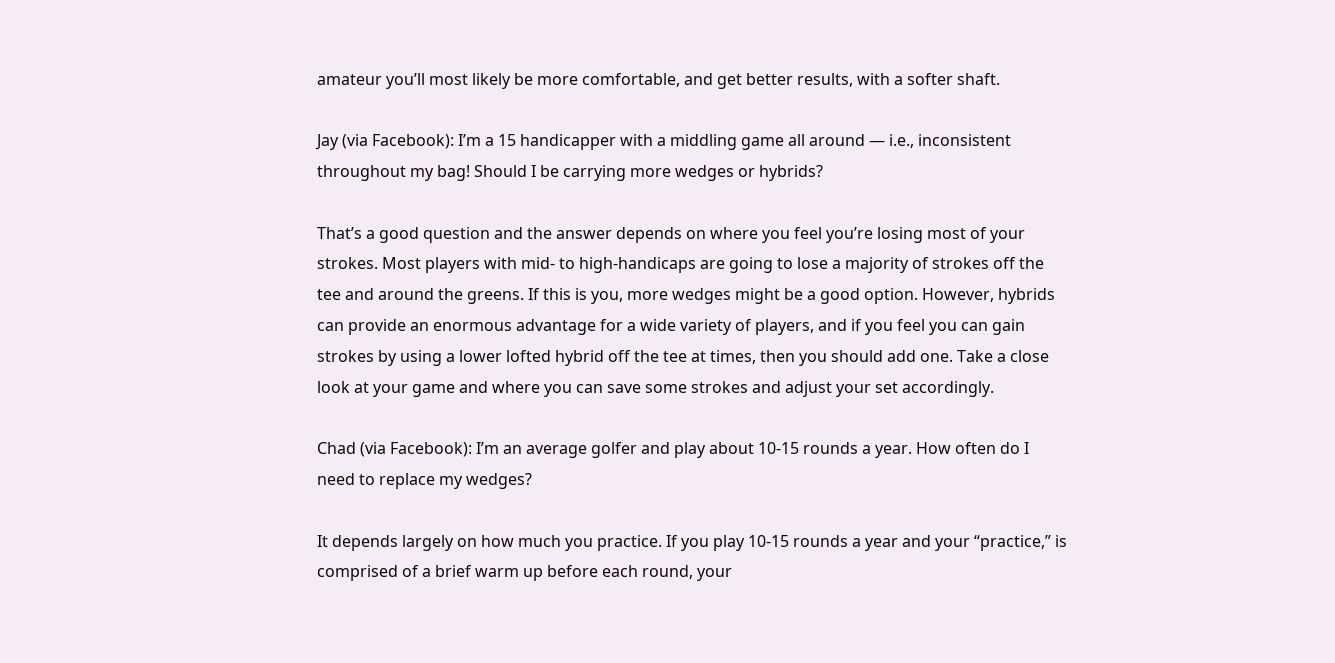amateur you’ll most likely be more comfortable, and get better results, with a softer shaft.

Jay (via Facebook): I’m a 15 handicapper with a middling game all around — i.e., inconsistent throughout my bag! Should I be carrying more wedges or hybrids?

That’s a good question and the answer depends on where you feel you’re losing most of your strokes. Most players with mid- to high-handicaps are going to lose a majority of strokes off the tee and around the greens. If this is you, more wedges might be a good option. However, hybrids can provide an enormous advantage for a wide variety of players, and if you feel you can gain strokes by using a lower lofted hybrid off the tee at times, then you should add one. Take a close look at your game and where you can save some strokes and adjust your set accordingly.

Chad (via Facebook): I’m an average golfer and play about 10-15 rounds a year. How often do I need to replace my wedges?

It depends largely on how much you practice. If you play 10-15 rounds a year and your “practice,” is comprised of a brief warm up before each round, your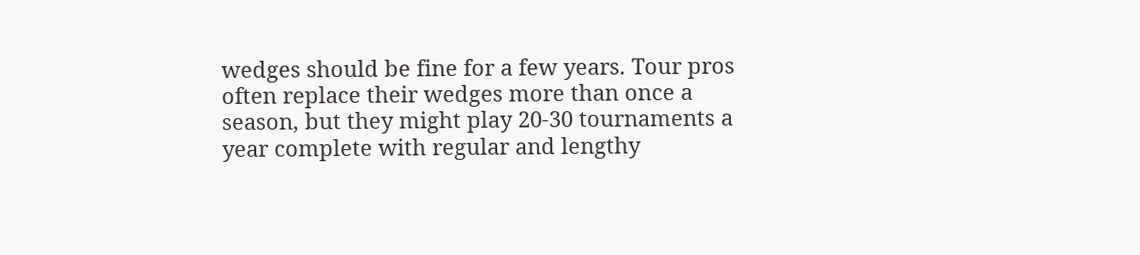wedges should be fine for a few years. Tour pros often replace their wedges more than once a season, but they might play 20-30 tournaments a year complete with regular and lengthy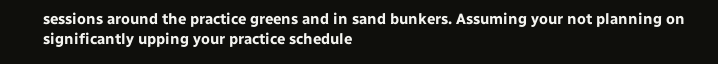sessions around the practice greens and in sand bunkers. Assuming your not planning on significantly upping your practice schedule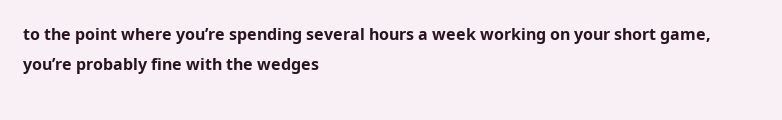to the point where you’re spending several hours a week working on your short game, you’re probably fine with the wedges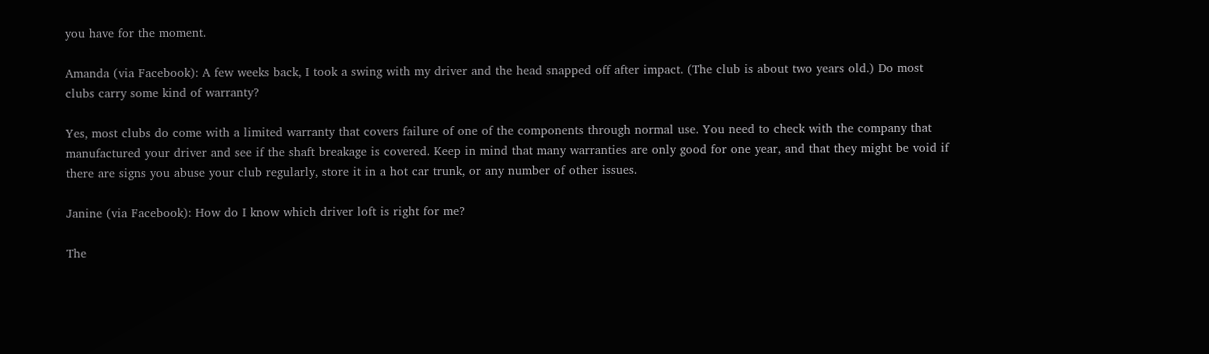you have for the moment.

Amanda (via Facebook): A few weeks back, I took a swing with my driver and the head snapped off after impact. (The club is about two years old.) Do most clubs carry some kind of warranty?

Yes, most clubs do come with a limited warranty that covers failure of one of the components through normal use. You need to check with the company that manufactured your driver and see if the shaft breakage is covered. Keep in mind that many warranties are only good for one year, and that they might be void if there are signs you abuse your club regularly, store it in a hot car trunk, or any number of other issues.

Janine (via Facebook): How do I know which driver loft is right for me?

The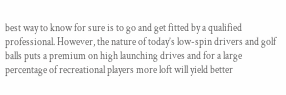best way to know for sure is to go and get fitted by a qualified professional. However, the nature of today’s low-spin drivers and golf balls puts a premium on high launching drives and for a large percentage of recreational players more loft will yield better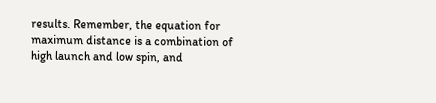results. Remember, the equation for maximum distance is a combination of high launch and low spin, and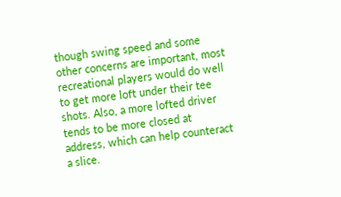though swing speed and some other concerns are important, most recreational players would do well to get more loft under their tee shots. Also, a more lofted driver tends to be more closed at address, which can help counteract a slice.